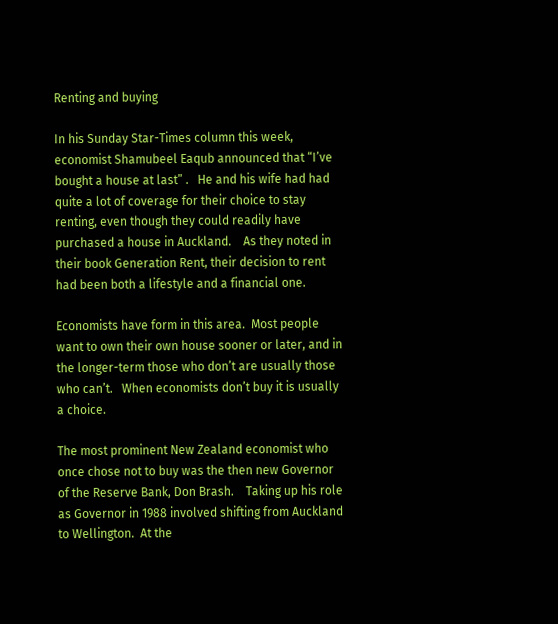Renting and buying

In his Sunday Star-Times column this week, economist Shamubeel Eaqub announced that “I’ve bought a house at last” .   He and his wife had had quite a lot of coverage for their choice to stay renting, even though they could readily have purchased a house in Auckland.    As they noted in their book Generation Rent, their decision to rent had been both a lifestyle and a financial one.

Economists have form in this area.  Most people want to own their own house sooner or later, and in the longer-term those who don’t are usually those who can’t.   When economists don’t buy it is usually a choice.

The most prominent New Zealand economist who once chose not to buy was the then new Governor of the Reserve Bank, Don Brash.    Taking up his role as Governor in 1988 involved shifting from Auckland to Wellington.  At the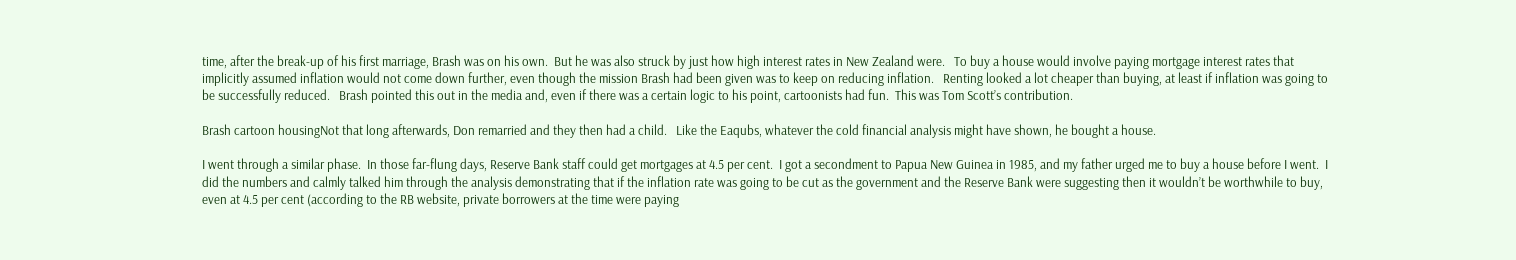time, after the break-up of his first marriage, Brash was on his own.  But he was also struck by just how high interest rates in New Zealand were.   To buy a house would involve paying mortgage interest rates that implicitly assumed inflation would not come down further, even though the mission Brash had been given was to keep on reducing inflation.   Renting looked a lot cheaper than buying, at least if inflation was going to be successfully reduced.   Brash pointed this out in the media and, even if there was a certain logic to his point, cartoonists had fun.  This was Tom Scott’s contribution.

Brash cartoon housingNot that long afterwards, Don remarried and they then had a child.   Like the Eaqubs, whatever the cold financial analysis might have shown, he bought a house.

I went through a similar phase.  In those far-flung days, Reserve Bank staff could get mortgages at 4.5 per cent.  I got a secondment to Papua New Guinea in 1985, and my father urged me to buy a house before I went.  I did the numbers and calmly talked him through the analysis demonstrating that if the inflation rate was going to be cut as the government and the Reserve Bank were suggesting then it wouldn’t be worthwhile to buy, even at 4.5 per cent (according to the RB website, private borrowers at the time were paying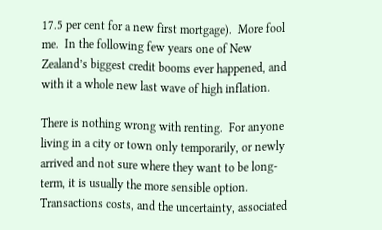17.5 per cent for a new first mortgage).  More fool me.  In the following few years one of New Zealand’s biggest credit booms ever happened, and with it a whole new last wave of high inflation.

There is nothing wrong with renting.  For anyone living in a city or town only temporarily, or newly arrived and not sure where they want to be long-term, it is usually the more sensible option.  Transactions costs, and the uncertainty, associated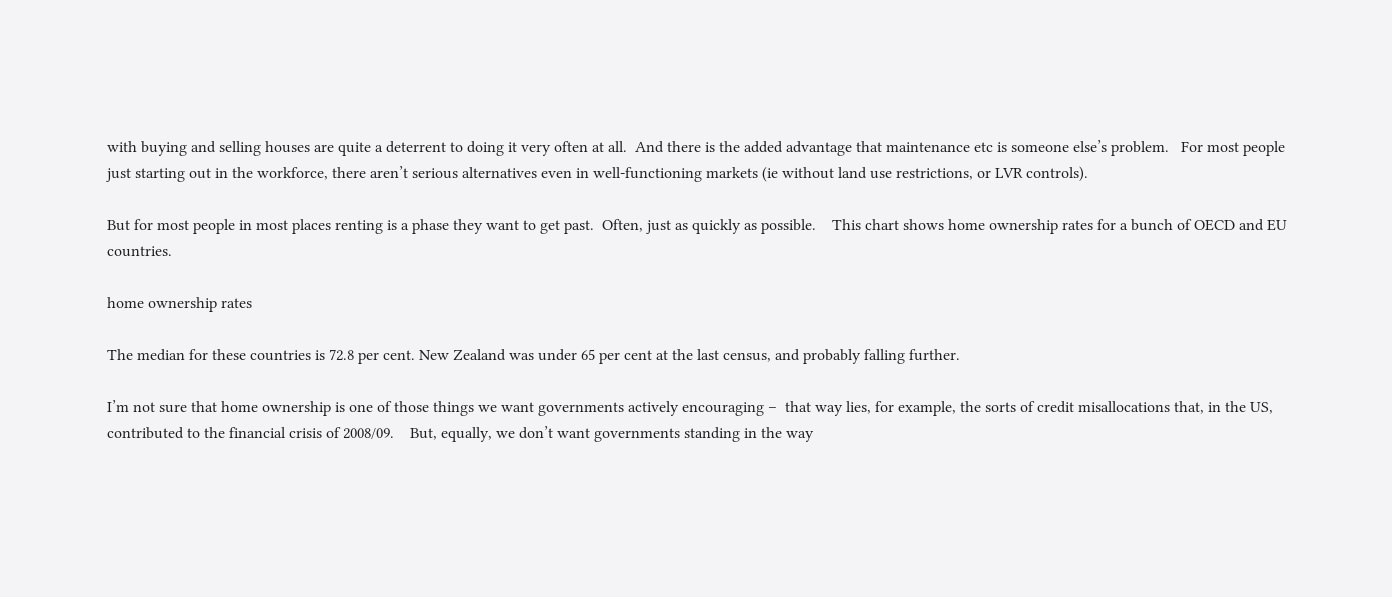with buying and selling houses are quite a deterrent to doing it very often at all.  And there is the added advantage that maintenance etc is someone else’s problem.   For most people just starting out in the workforce, there aren’t serious alternatives even in well-functioning markets (ie without land use restrictions, or LVR controls).

But for most people in most places renting is a phase they want to get past.  Often, just as quickly as possible.    This chart shows home ownership rates for a bunch of OECD and EU countries.

home ownership rates

The median for these countries is 72.8 per cent. New Zealand was under 65 per cent at the last census, and probably falling further.

I’m not sure that home ownership is one of those things we want governments actively encouraging –  that way lies, for example, the sorts of credit misallocations that, in the US, contributed to the financial crisis of 2008/09.    But, equally, we don’t want governments standing in the way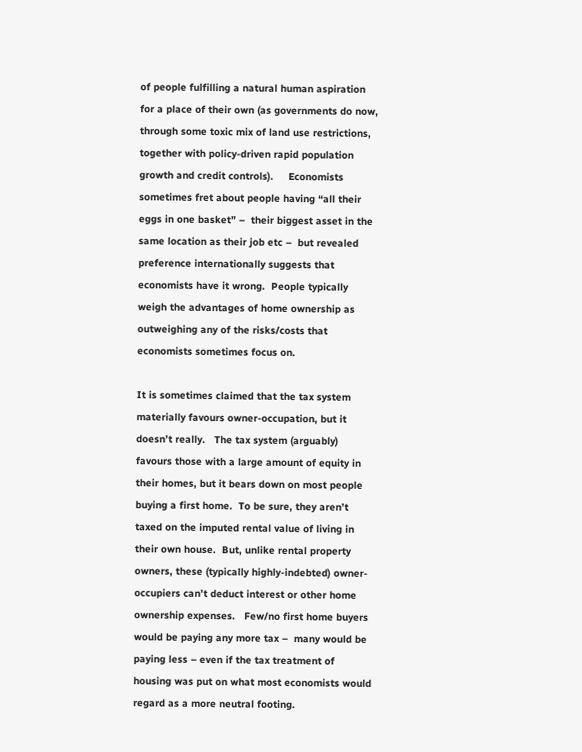of people fulfilling a natural human aspiration for a place of their own (as governments do now, through some toxic mix of land use restrictions, together with policy-driven rapid population growth and credit controls).     Economists sometimes fret about people having “all their eggs in one basket” –  their biggest asset in the same location as their job etc –  but revealed preference internationally suggests that economists have it wrong.  People typically weigh the advantages of home ownership as outweighing any of the risks/costs that economists sometimes focus on.

It is sometimes claimed that the tax system materially favours owner-occupation, but it doesn’t really.   The tax system (arguably) favours those with a large amount of equity in their homes, but it bears down on most people buying a first home.  To be sure, they aren’t taxed on the imputed rental value of living in their own house.  But, unlike rental property owners, these (typically highly-indebted) owner-occupiers can’t deduct interest or other home ownership expenses.   Few/no first home buyers would be paying any more tax –  many would be paying less – even if the tax treatment of housing was put on what most economists would regard as a more neutral footing.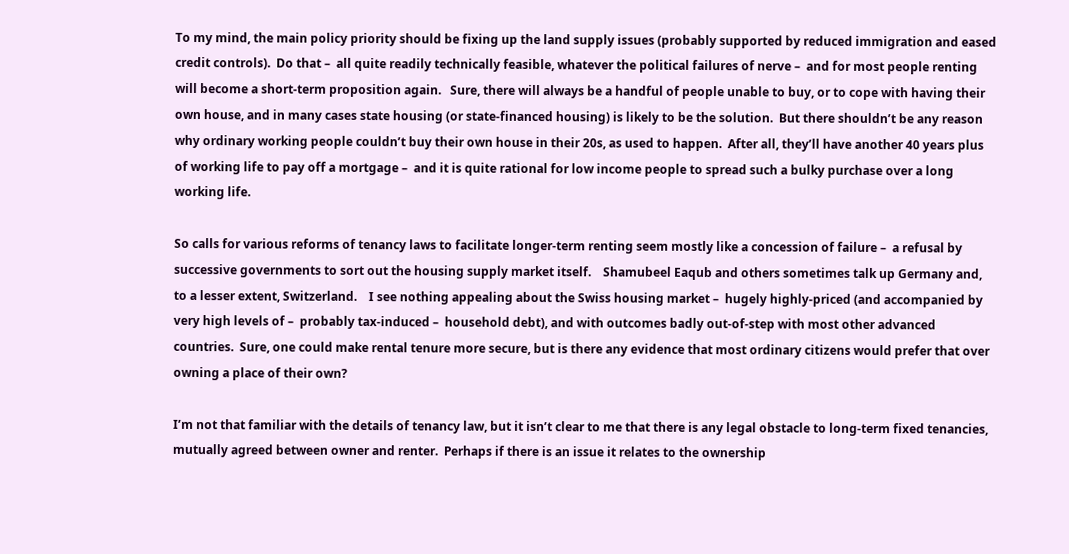To my mind, the main policy priority should be fixing up the land supply issues (probably supported by reduced immigration and eased credit controls).  Do that –  all quite readily technically feasible, whatever the political failures of nerve –  and for most people renting will become a short-term proposition again.   Sure, there will always be a handful of people unable to buy, or to cope with having their own house, and in many cases state housing (or state-financed housing) is likely to be the solution.  But there shouldn’t be any reason why ordinary working people couldn’t buy their own house in their 20s, as used to happen.  After all, they’ll have another 40 years plus of working life to pay off a mortgage –  and it is quite rational for low income people to spread such a bulky purchase over a long working life.

So calls for various reforms of tenancy laws to facilitate longer-term renting seem mostly like a concession of failure –  a refusal by successive governments to sort out the housing supply market itself.    Shamubeel Eaqub and others sometimes talk up Germany and, to a lesser extent, Switzerland.    I see nothing appealing about the Swiss housing market –  hugely highly-priced (and accompanied by very high levels of –  probably tax-induced –  household debt), and with outcomes badly out-of-step with most other advanced countries.  Sure, one could make rental tenure more secure, but is there any evidence that most ordinary citizens would prefer that over owning a place of their own?

I’m not that familiar with the details of tenancy law, but it isn’t clear to me that there is any legal obstacle to long-term fixed tenancies, mutually agreed between owner and renter.  Perhaps if there is an issue it relates to the ownership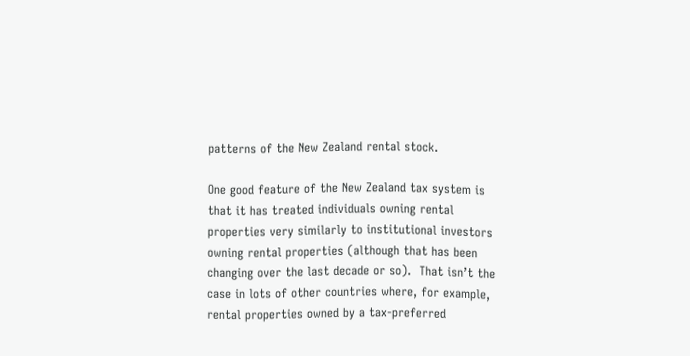patterns of the New Zealand rental stock.

One good feature of the New Zealand tax system is that it has treated individuals owning rental properties very similarly to institutional investors owning rental properties (although that has been changing over the last decade or so).  That isn’t the case in lots of other countries where, for example, rental properties owned by a tax-preferred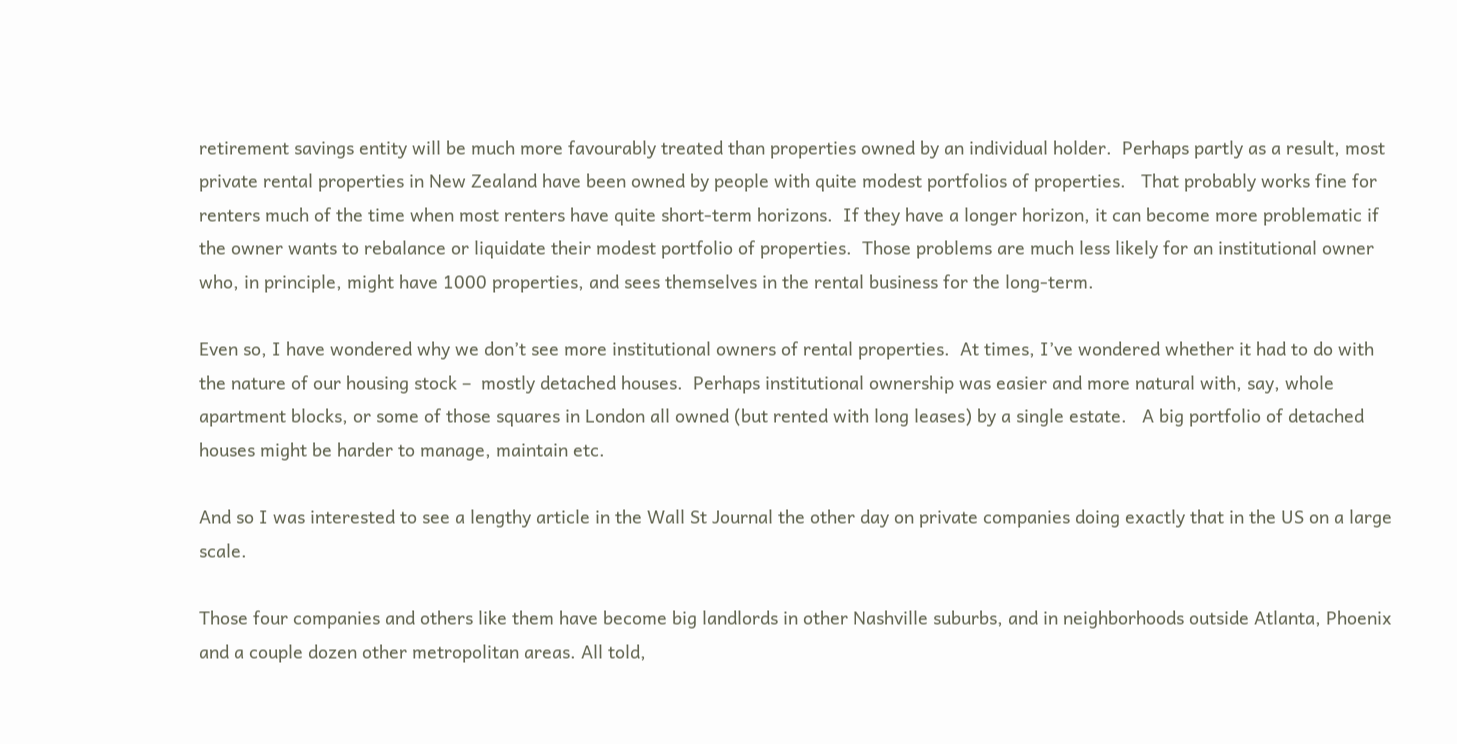retirement savings entity will be much more favourably treated than properties owned by an individual holder.  Perhaps partly as a result, most private rental properties in New Zealand have been owned by people with quite modest portfolios of properties.   That probably works fine for renters much of the time when most renters have quite short-term horizons.  If they have a longer horizon, it can become more problematic if the owner wants to rebalance or liquidate their modest portfolio of properties.  Those problems are much less likely for an institutional owner who, in principle, might have 1000 properties, and sees themselves in the rental business for the long-term.

Even so, I have wondered why we don’t see more institutional owners of rental properties.  At times, I’ve wondered whether it had to do with the nature of our housing stock –  mostly detached houses.  Perhaps institutional ownership was easier and more natural with, say, whole apartment blocks, or some of those squares in London all owned (but rented with long leases) by a single estate.   A big portfolio of detached houses might be harder to manage, maintain etc.

And so I was interested to see a lengthy article in the Wall St Journal the other day on private companies doing exactly that in the US on a large scale.

Those four companies and others like them have become big landlords in other Nashville suburbs, and in neighborhoods outside Atlanta, Phoenix and a couple dozen other metropolitan areas. All told,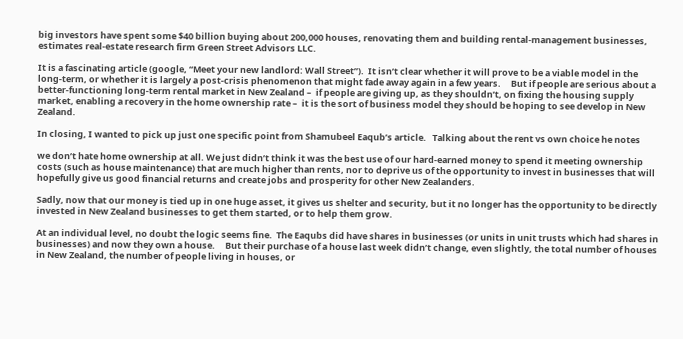big investors have spent some $40 billion buying about 200,000 houses, renovating them and building rental-management businesses, estimates real-estate research firm Green Street Advisors LLC.

It is a fascinating article (google, “Meet your new landlord: Wall Street”).  It isn’t clear whether it will prove to be a viable model in the long-term, or whether it is largely a post-crisis phenomenon that might fade away again in a few years.     But if people are serious about a better-functioning long-term rental market in New Zealand –  if people are giving up, as they shouldn’t, on fixing the housing supply market, enabling a recovery in the home ownership rate –  it is the sort of business model they should be hoping to see develop in New Zealand.

In closing, I wanted to pick up just one specific point from Shamubeel Eaqub’s article.   Talking about the rent vs own choice he notes

we don’t hate home ownership at all. We just didn’t think it was the best use of our hard-earned money to spend it meeting ownership costs (such as house maintenance) that are much higher than rents, nor to deprive us of the opportunity to invest in businesses that will hopefully give us good financial returns and create jobs and prosperity for other New Zealanders.

Sadly, now that our money is tied up in one huge asset, it gives us shelter and security, but it no longer has the opportunity to be directly invested in New Zealand businesses to get them started, or to help them grow.

At an individual level, no doubt the logic seems fine.  The Eaqubs did have shares in businesses (or units in unit trusts which had shares in businesses) and now they own a house.     But their purchase of a house last week didn’t change, even slightly, the total number of houses in New Zealand, the number of people living in houses, or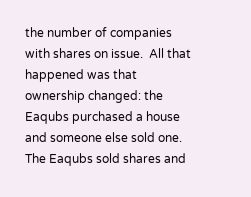the number of companies with shares on issue.  All that happened was that ownership changed: the Eaqubs purchased a house and someone else sold one. The Eaqubs sold shares and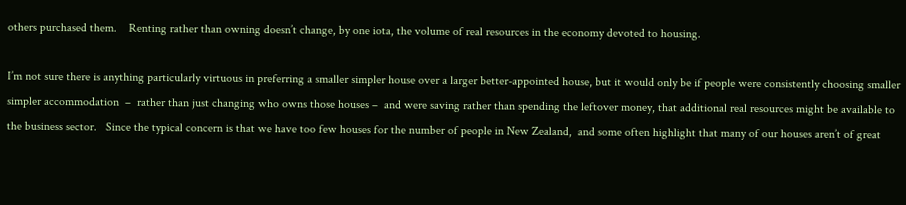others purchased them.    Renting rather than owning doesn’t change, by one iota, the volume of real resources in the economy devoted to housing.

I’m not sure there is anything particularly virtuous in preferring a smaller simpler house over a larger better-appointed house, but it would only be if people were consistently choosing smaller simpler accommodation  –  rather than just changing who owns those houses –  and were saving rather than spending the leftover money, that additional real resources might be available to the business sector.   Since the typical concern is that we have too few houses for the number of people in New Zealand,  and some often highlight that many of our houses aren’t of great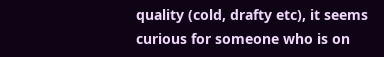quality (cold, drafty etc), it seems curious for someone who is on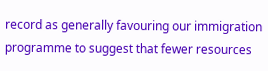record as generally favouring our immigration programme to suggest that fewer resources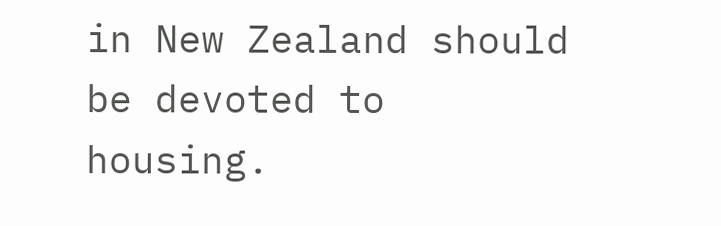in New Zealand should be devoted to housing.